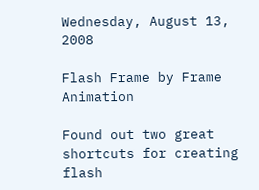Wednesday, August 13, 2008

Flash Frame by Frame Animation

Found out two great shortcuts for creating flash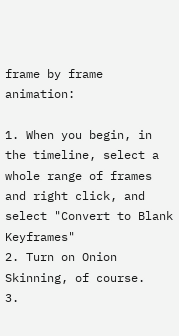frame by frame animation:

1. When you begin, in the timeline, select a whole range of frames and right click, and select "Convert to Blank Keyframes"
2. Turn on Onion Skinning, of course.
3.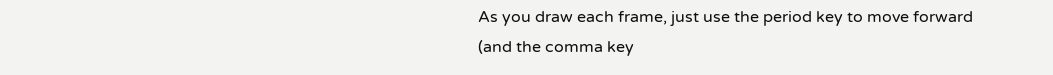As you draw each frame, just use the period key to move forward (and the comma key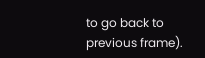to go back to previous frame).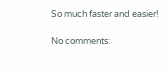So much faster and easier!

No comments: